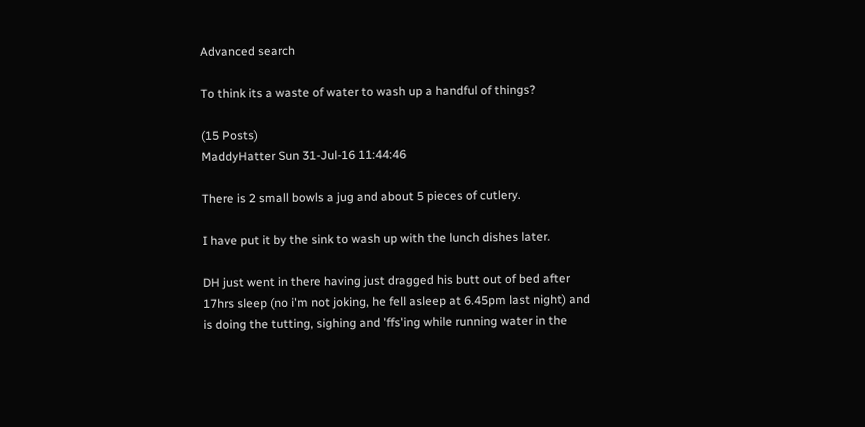Advanced search

To think its a waste of water to wash up a handful of things?

(15 Posts)
MaddyHatter Sun 31-Jul-16 11:44:46

There is 2 small bowls a jug and about 5 pieces of cutlery.

I have put it by the sink to wash up with the lunch dishes later.

DH just went in there having just dragged his butt out of bed after 17hrs sleep (no i'm not joking, he fell asleep at 6.45pm last night) and is doing the tutting, sighing and 'ffs'ing while running water in the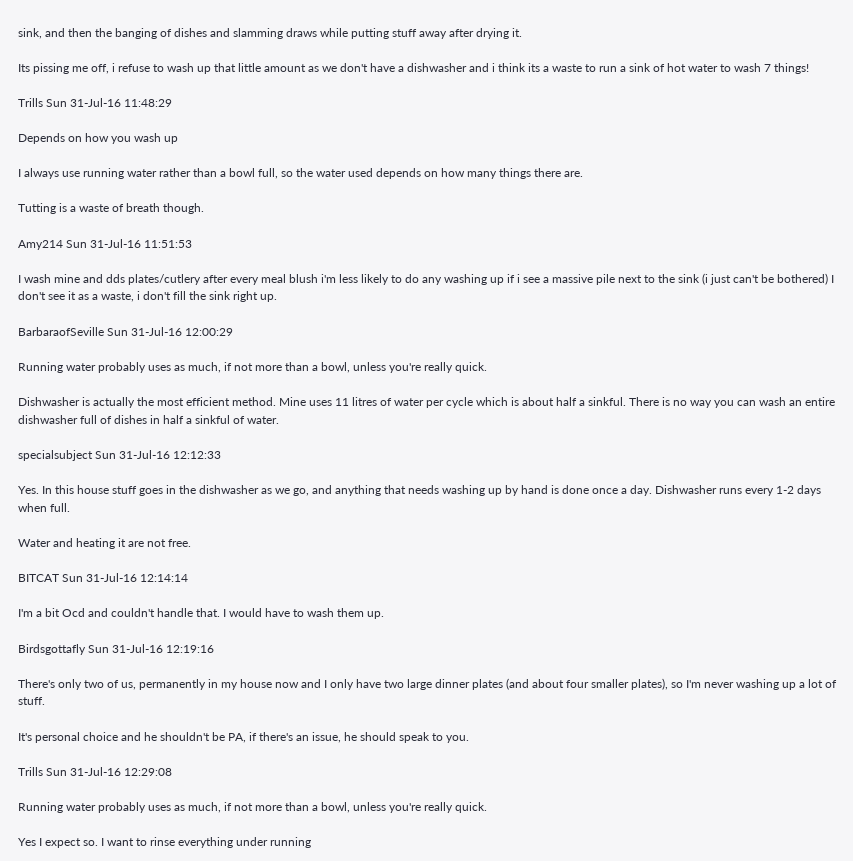sink, and then the banging of dishes and slamming draws while putting stuff away after drying it.

Its pissing me off, i refuse to wash up that little amount as we don't have a dishwasher and i think its a waste to run a sink of hot water to wash 7 things!

Trills Sun 31-Jul-16 11:48:29

Depends on how you wash up

I always use running water rather than a bowl full, so the water used depends on how many things there are.

Tutting is a waste of breath though.

Amy214 Sun 31-Jul-16 11:51:53

I wash mine and dds plates/cutlery after every meal blush i'm less likely to do any washing up if i see a massive pile next to the sink (i just can't be bothered) I don't see it as a waste, i don't fill the sink right up.

BarbaraofSeville Sun 31-Jul-16 12:00:29

Running water probably uses as much, if not more than a bowl, unless you're really quick.

Dishwasher is actually the most efficient method. Mine uses 11 litres of water per cycle which is about half a sinkful. There is no way you can wash an entire dishwasher full of dishes in half a sinkful of water.

specialsubject Sun 31-Jul-16 12:12:33

Yes. In this house stuff goes in the dishwasher as we go, and anything that needs washing up by hand is done once a day. Dishwasher runs every 1-2 days when full.

Water and heating it are not free.

BITCAT Sun 31-Jul-16 12:14:14

I'm a bit Ocd and couldn't handle that. I would have to wash them up.

Birdsgottafly Sun 31-Jul-16 12:19:16

There's only two of us, permanently in my house now and I only have two large dinner plates (and about four smaller plates), so I'm never washing up a lot of stuff.

It's personal choice and he shouldn't be PA, if there's an issue, he should speak to you.

Trills Sun 31-Jul-16 12:29:08

Running water probably uses as much, if not more than a bowl, unless you're really quick.

Yes I expect so. I want to rinse everything under running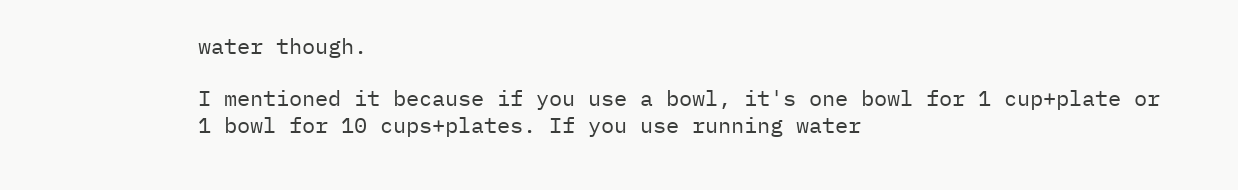water though.

I mentioned it because if you use a bowl, it's one bowl for 1 cup+plate or 1 bowl for 10 cups+plates. If you use running water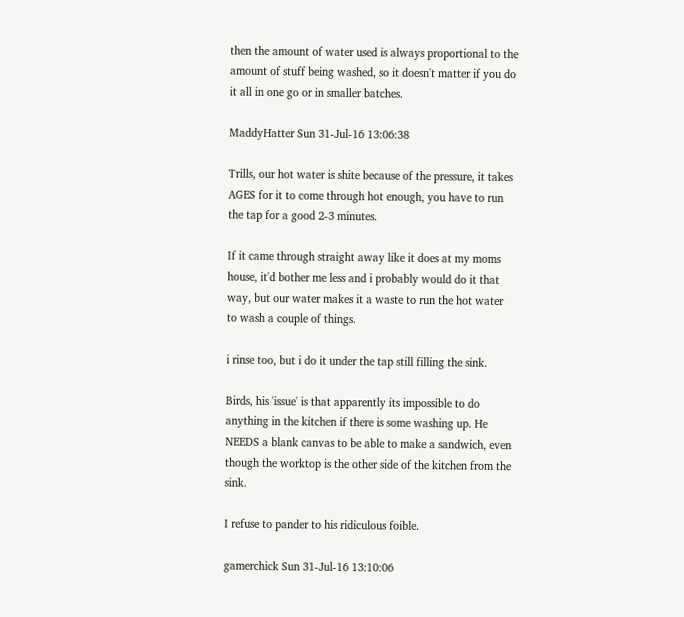then the amount of water used is always proportional to the amount of stuff being washed, so it doesn't matter if you do it all in one go or in smaller batches.

MaddyHatter Sun 31-Jul-16 13:06:38

Trills, our hot water is shite because of the pressure, it takes AGES for it to come through hot enough, you have to run the tap for a good 2-3 minutes.

If it came through straight away like it does at my moms house, it'd bother me less and i probably would do it that way, but our water makes it a waste to run the hot water to wash a couple of things.

i rinse too, but i do it under the tap still filling the sink.

Birds, his 'issue' is that apparently its impossible to do anything in the kitchen if there is some washing up. He NEEDS a blank canvas to be able to make a sandwich, even though the worktop is the other side of the kitchen from the sink.

I refuse to pander to his ridiculous foible.

gamerchick Sun 31-Jul-16 13:10:06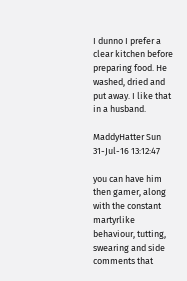I dunno I prefer a clear kitchen before preparing food. He washed, dried and put away. I like that in a husband.

MaddyHatter Sun 31-Jul-16 13:12:47

you can have him then gamer, along with the constant martyrlike behaviour, tutting, swearing and side comments that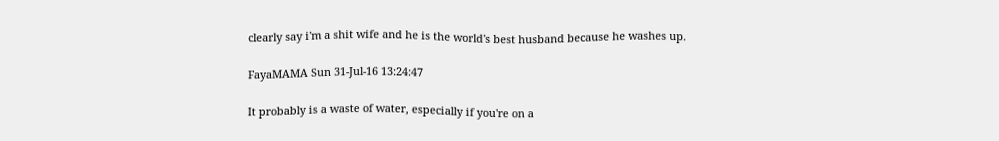clearly say i'm a shit wife and he is the world's best husband because he washes up.

FayaMAMA Sun 31-Jul-16 13:24:47

It probably is a waste of water, especially if you're on a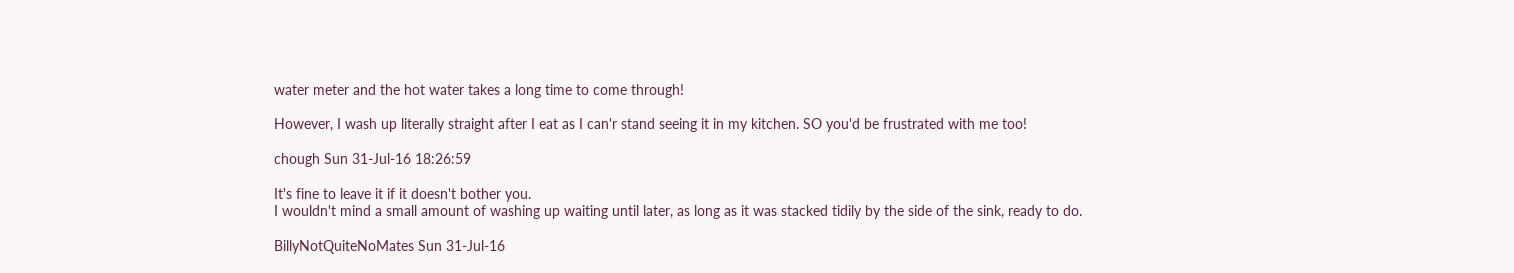water meter and the hot water takes a long time to come through!

However, I wash up literally straight after I eat as I can'r stand seeing it in my kitchen. SO you'd be frustrated with me too!

chough Sun 31-Jul-16 18:26:59

It's fine to leave it if it doesn't bother you.
I wouldn't mind a small amount of washing up waiting until later, as long as it was stacked tidily by the side of the sink, ready to do.

BillyNotQuiteNoMates Sun 31-Jul-16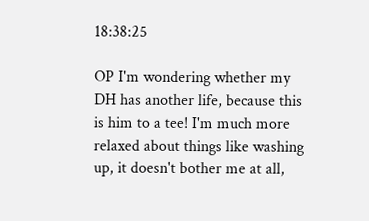18:38:25

OP I'm wondering whether my DH has another life, because this is him to a tee! I'm much more relaxed about things like washing up, it doesn't bother me at all,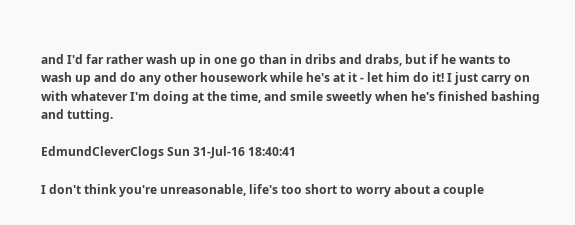and I'd far rather wash up in one go than in dribs and drabs, but if he wants to wash up and do any other housework while he's at it - let him do it! I just carry on with whatever I'm doing at the time, and smile sweetly when he's finished bashing and tutting.

EdmundCleverClogs Sun 31-Jul-16 18:40:41

I don't think you're unreasonable, life's too short to worry about a couple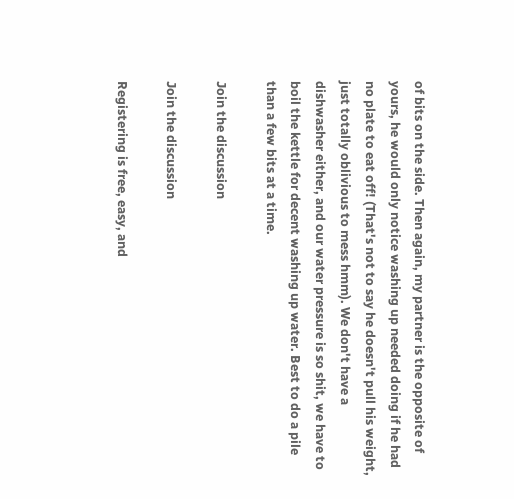of bits on the side. Then again, my partner is the opposite of yours, he would only notice washing up needed doing if he had no plate to eat off! (That's not to say he doesn't pull his weight, just totally oblivious to mess hmm). We don't have a dishwasher either, and our water pressure is so shit, we have to boil the kettle for decent washing up water. Best to do a pile than a few bits at a time.

Join the discussion

Join the discussion

Registering is free, easy, and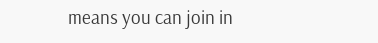means you can join in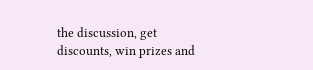the discussion, get discounts, win prizes and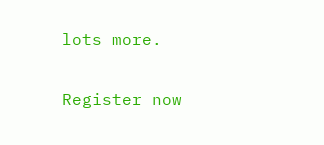lots more.

Register now